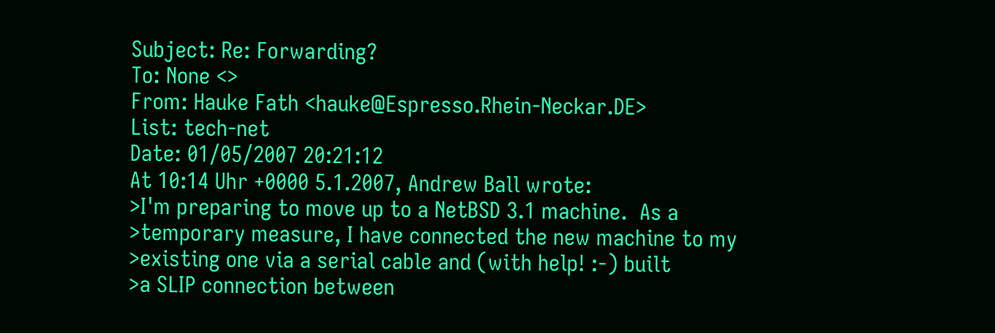Subject: Re: Forwarding?
To: None <>
From: Hauke Fath <hauke@Espresso.Rhein-Neckar.DE>
List: tech-net
Date: 01/05/2007 20:21:12
At 10:14 Uhr +0000 5.1.2007, Andrew Ball wrote:
>I'm preparing to move up to a NetBSD 3.1 machine.  As a
>temporary measure, I have connected the new machine to my
>existing one via a serial cable and (with help! :-) built
>a SLIP connection between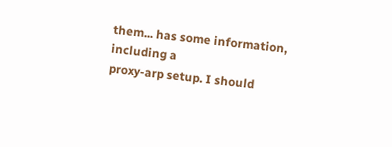them... has some information, including a
proxy-arp setup. I should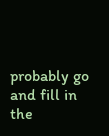probably go and fill in the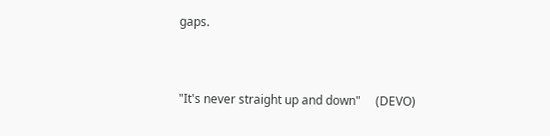gaps.


"It's never straight up and down"     (DEVO)